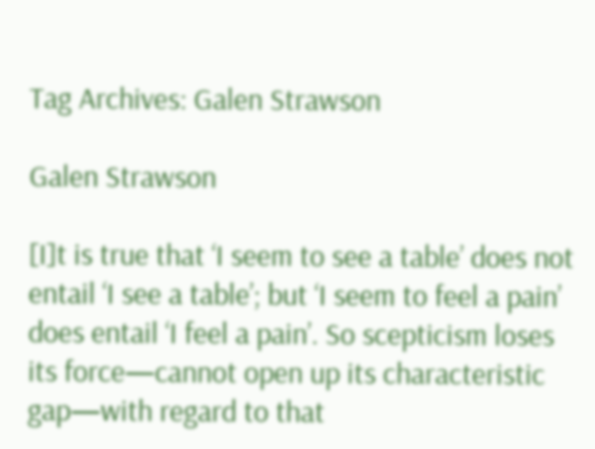Tag Archives: Galen Strawson

Galen Strawson

[I]t is true that ‘I seem to see a table’ does not entail ‘I see a table’; but ‘I seem to feel a pain’ does entail ‘I feel a pain’. So scepticism loses its force—cannot open up its characteristic gap—with regard to that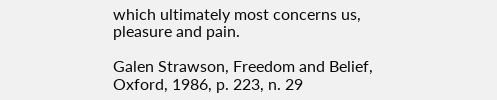which ultimately most concerns us, pleasure and pain.

Galen Strawson, Freedom and Belief, Oxford, 1986, p. 223, n. 29